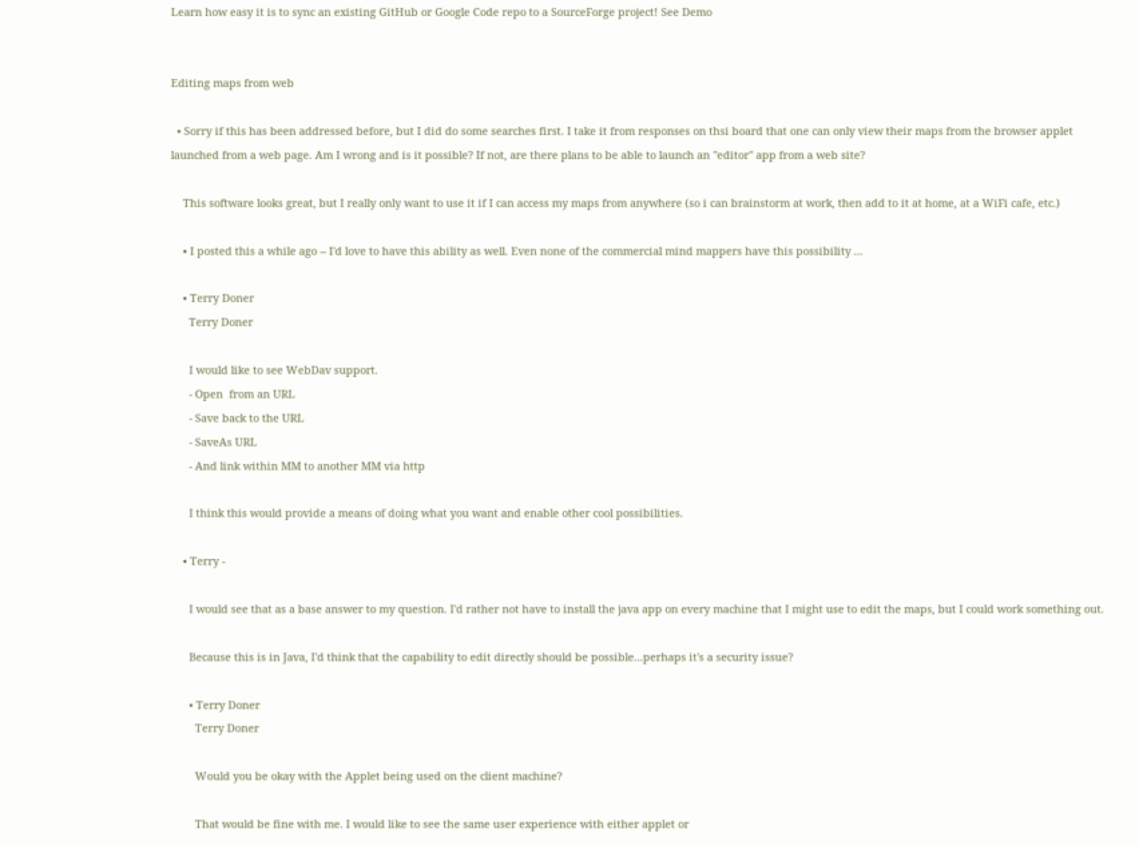Learn how easy it is to sync an existing GitHub or Google Code repo to a SourceForge project! See Demo


Editing maps from web

  • Sorry if this has been addressed before, but I did do some searches first. I take it from responses on thsi board that one can only view their maps from the browser applet launched from a web page. Am I wrong and is it possible? If not, are there plans to be able to launch an "editor" app from a web site?

    This software looks great, but I really only want to use it if I can access my maps from anywhere (so i can brainstorm at work, then add to it at home, at a WiFi cafe, etc.)

    • I posted this a while ago -- I'd love to have this ability as well. Even none of the commercial mind mappers have this possibility ...

    • Terry Doner
      Terry Doner

      I would like to see WebDav support.
      - Open  from an URL
      - Save back to the URL
      - SaveAs URL
      - And link within MM to another MM via http

      I think this would provide a means of doing what you want and enable other cool possibilities.

    • Terry -

      I would see that as a base answer to my question. I'd rather not have to install the java app on every machine that I might use to edit the maps, but I could work something out.

      Because this is in Java, I'd think that the capability to edit directly should be possible...perhaps it's a security issue?

      • Terry Doner
        Terry Doner

        Would you be okay with the Applet being used on the client machine?

        That would be fine with me. I would like to see the same user experience with either applet or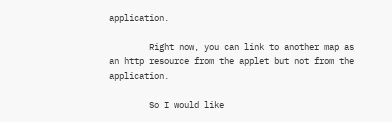application.

        Right now, you can link to another map as an http resource from the applet but not from the application.

        So I would like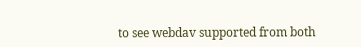to see webdav supported from both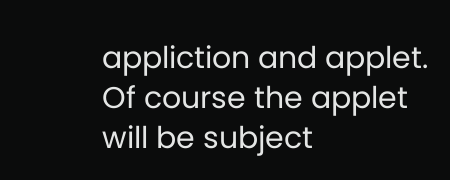appliction and applet. Of course the applet will be subject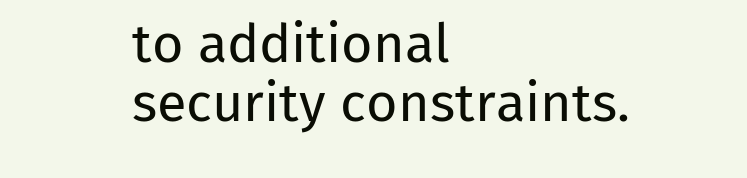to additional security constraints.